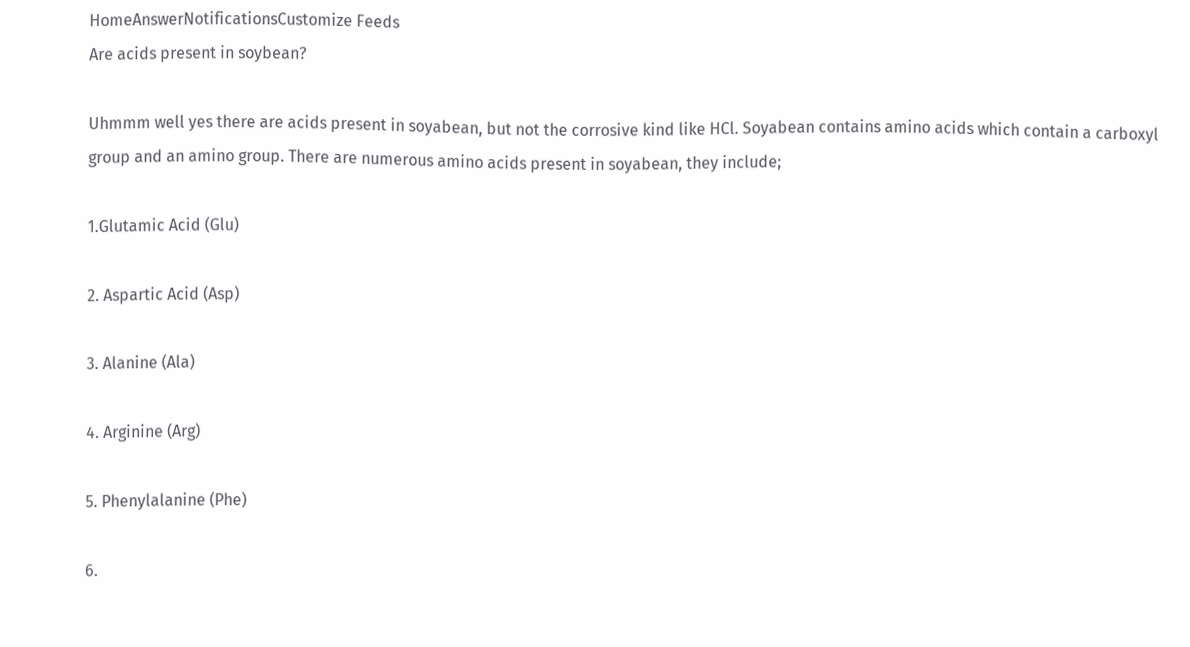HomeAnswerNotificationsCustomize Feeds
Are acids present in soybean?

Uhmmm well yes there are acids present in soyabean, but not the corrosive kind like HCl. Soyabean contains amino acids which contain a carboxyl group and an amino group. There are numerous amino acids present in soyabean, they include;

1.Glutamic Acid (Glu)

2. Aspartic Acid (Asp)

3. Alanine (Ala)

4. Arginine (Arg)

5. Phenylalanine (Phe)

6.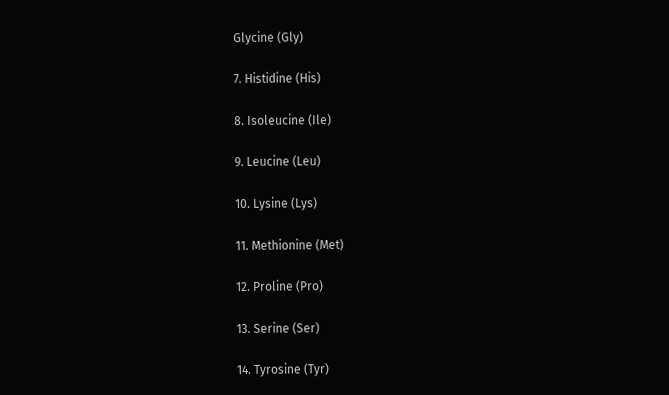Glycine (Gly)

7. Histidine (His)

8. Isoleucine (Ile)

9. Leucine (Leu)

10. Lysine (Lys)

11. Methionine (Met)

12. Proline (Pro)

13. Serine (Ser)

14. Tyrosine (Tyr)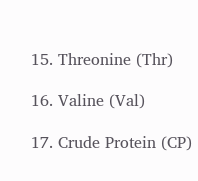15. Threonine (Thr)

16. Valine (Val)

17. Crude Protein (CP)